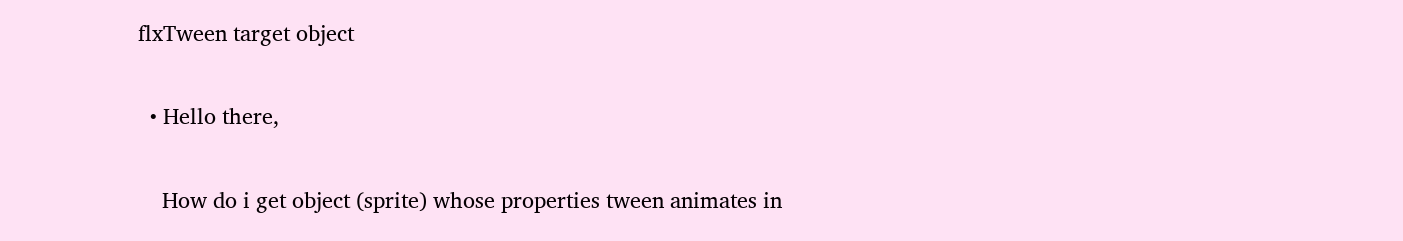flxTween target object

  • Hello there,

    How do i get object (sprite) whose properties tween animates in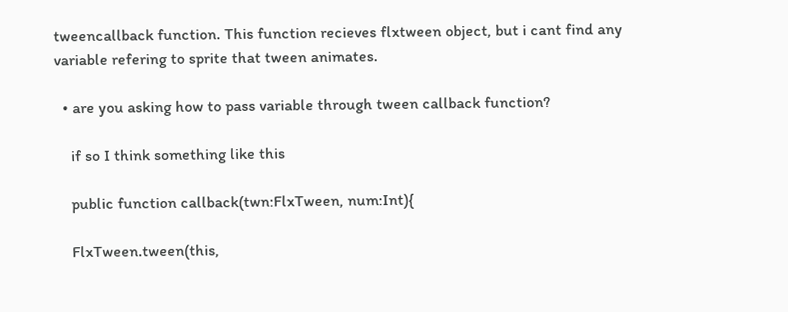tweencallback function. This function recieves flxtween object, but i cant find any variable refering to sprite that tween animates.

  • are you asking how to pass variable through tween callback function?

    if so I think something like this

    public function callback(twn:FlxTween, num:Int){

    FlxTween.tween(this,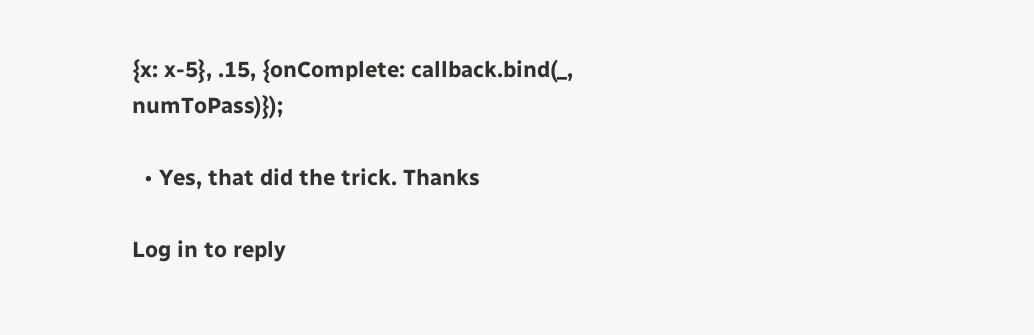{x: x-5}, .15, {onComplete: callback.bind(_, numToPass)});

  • Yes, that did the trick. Thanks

Log in to reply